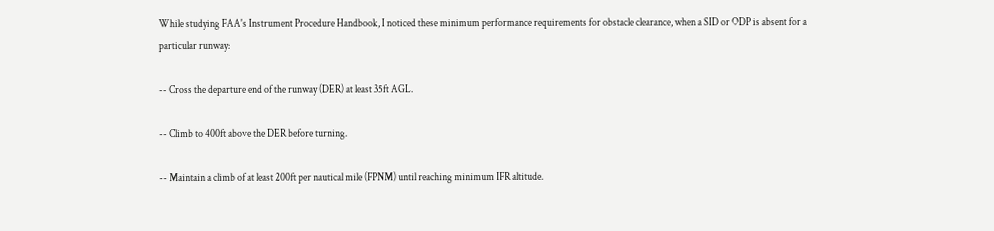While studying FAA's Instrument Procedure Handbook, I noticed these minimum performance requirements for obstacle clearance, when a SID or ODP is absent for a particular runway:

-- Cross the departure end of the runway (DER) at least 35ft AGL.

-- Climb to 400ft above the DER before turning.

-- Maintain a climb of at least 200ft per nautical mile (FPNM) until reaching minimum IFR altitude.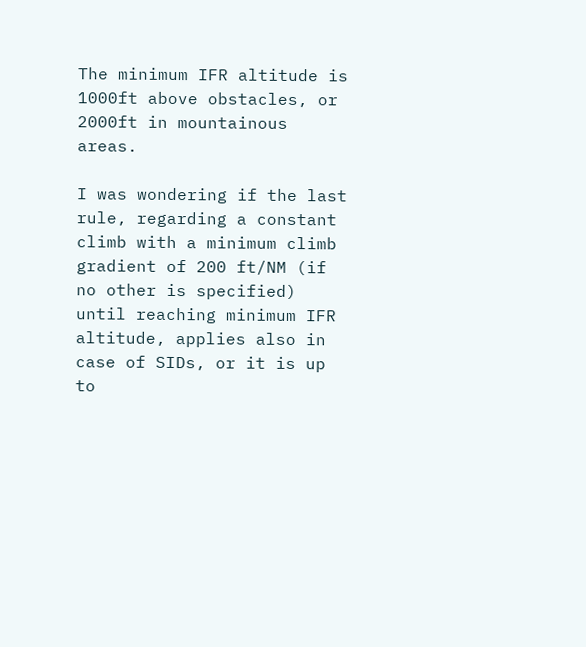The minimum IFR altitude is 1000ft above obstacles, or 2000ft in mountainous areas.

I was wondering if the last rule, regarding a constant climb with a minimum climb gradient of 200 ft/NM (if no other is specified) until reaching minimum IFR altitude, applies also in case of SIDs, or it is up to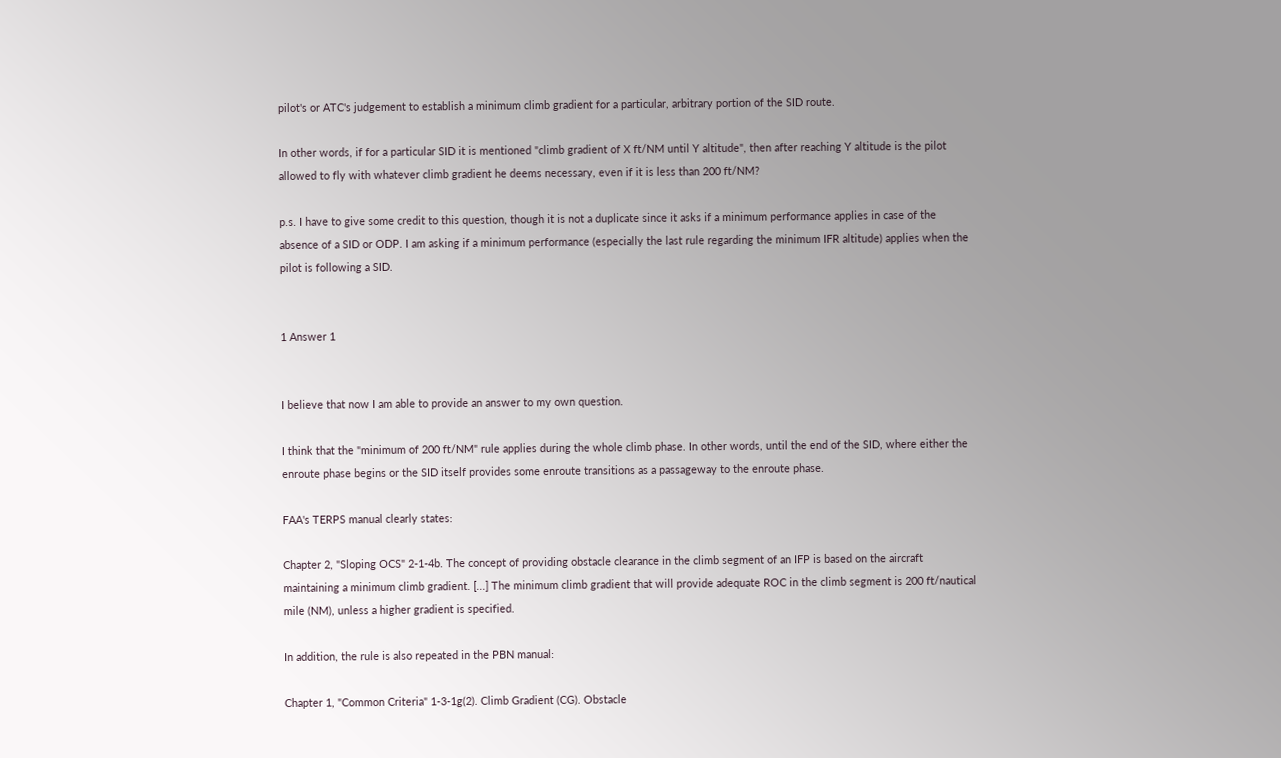pilot's or ATC's judgement to establish a minimum climb gradient for a particular, arbitrary portion of the SID route.

In other words, if for a particular SID it is mentioned "climb gradient of X ft/NM until Y altitude", then after reaching Y altitude is the pilot allowed to fly with whatever climb gradient he deems necessary, even if it is less than 200 ft/NM?

p.s. I have to give some credit to this question, though it is not a duplicate since it asks if a minimum performance applies in case of the absence of a SID or ODP. I am asking if a minimum performance (especially the last rule regarding the minimum IFR altitude) applies when the pilot is following a SID.


1 Answer 1


I believe that now I am able to provide an answer to my own question.

I think that the "minimum of 200 ft/NM" rule applies during the whole climb phase. In other words, until the end of the SID, where either the enroute phase begins or the SID itself provides some enroute transitions as a passageway to the enroute phase.

FAA's TERPS manual clearly states:

Chapter 2, "Sloping OCS" 2-1-4b. The concept of providing obstacle clearance in the climb segment of an IFP is based on the aircraft maintaining a minimum climb gradient. [...] The minimum climb gradient that will provide adequate ROC in the climb segment is 200 ft/nautical mile (NM), unless a higher gradient is specified.

In addition, the rule is also repeated in the PBN manual:

Chapter 1, "Common Criteria" 1-3-1g(2). Climb Gradient (CG). Obstacle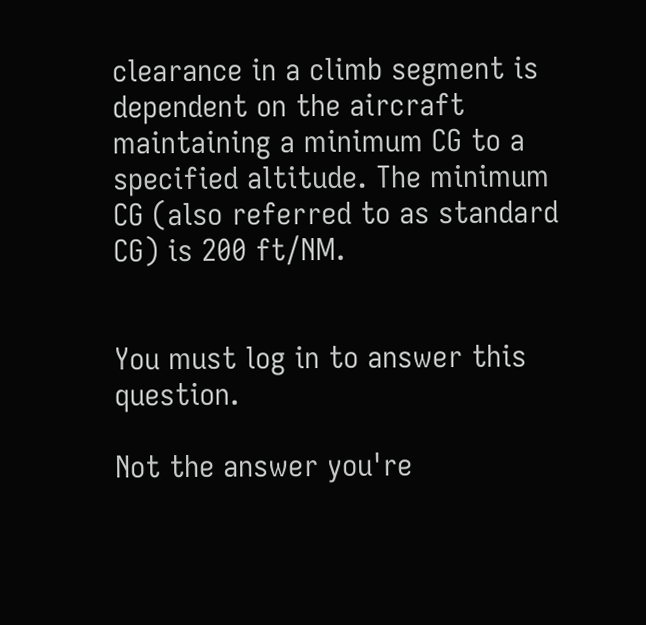clearance in a climb segment is dependent on the aircraft maintaining a minimum CG to a specified altitude. The minimum CG (also referred to as standard CG) is 200 ft/NM.


You must log in to answer this question.

Not the answer you're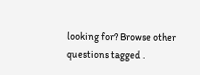looking for? Browse other questions tagged .